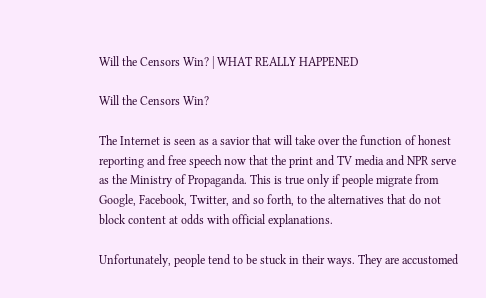Will the Censors Win? | WHAT REALLY HAPPENED

Will the Censors Win?

The Internet is seen as a savior that will take over the function of honest reporting and free speech now that the print and TV media and NPR serve as the Ministry of Propaganda. This is true only if people migrate from Google, Facebook, Twitter, and so forth, to the alternatives that do not block content at odds with official explanations.

Unfortunately, people tend to be stuck in their ways. They are accustomed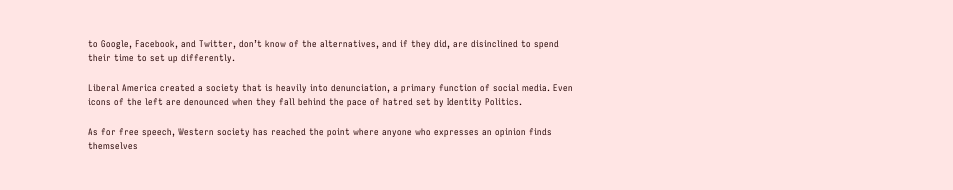to Google, Facebook, and Twitter, don’t know of the alternatives, and if they did, are disinclined to spend their time to set up differently.

Liberal America created a society that is heavily into denunciation, a primary function of social media. Even icons of the left are denounced when they fall behind the pace of hatred set by Identity Politics.

As for free speech, Western society has reached the point where anyone who expresses an opinion finds themselves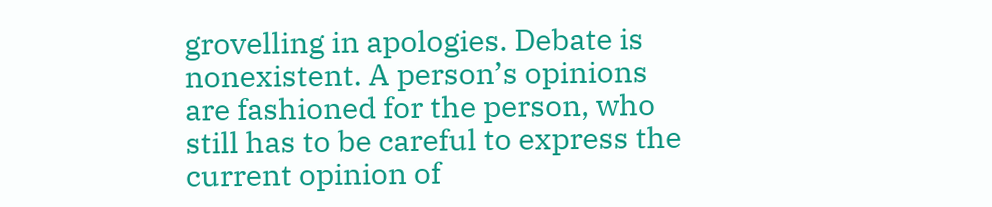grovelling in apologies. Debate is nonexistent. A person’s opinions are fashioned for the person, who still has to be careful to express the current opinion of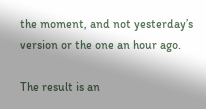the moment, and not yesterday’s version or the one an hour ago.

The result is an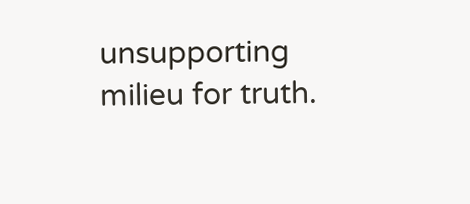unsupporting milieu for truth.